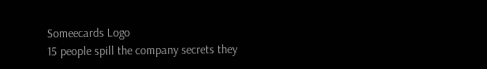Someecards Logo
15 people spill the company secrets they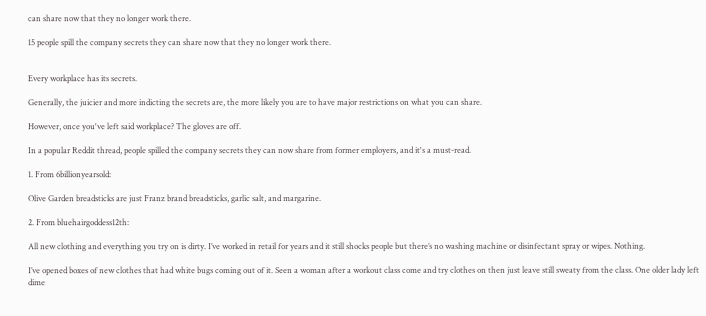can share now that they no longer work there.

15 people spill the company secrets they can share now that they no longer work there.


Every workplace has its secrets.

Generally, the juicier and more indicting the secrets are, the more likely you are to have major restrictions on what you can share.

However, once you've left said workplace? The gloves are off.

In a popular Reddit thread, people spilled the company secrets they can now share from former employers, and it's a must-read.

1. From 6billionyearsold:

Olive Garden breadsticks are just Franz brand breadsticks, garlic salt, and margarine.

2. From bluehairgoddess12th:

All new clothing and everything you try on is dirty. I’ve worked in retail for years and it still shocks people but there’s no washing machine or disinfectant spray or wipes. Nothing.

I’ve opened boxes of new clothes that had white bugs coming out of it. Seen a woman after a workout class come and try clothes on then just leave still sweaty from the class. One older lady left dime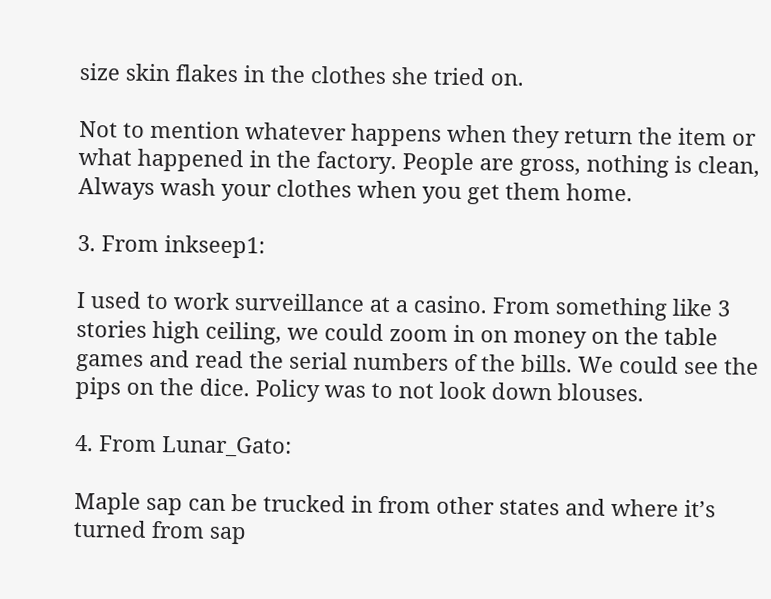size skin flakes in the clothes she tried on.

Not to mention whatever happens when they return the item or what happened in the factory. People are gross, nothing is clean, Always wash your clothes when you get them home.

3. From inkseep1:

I used to work surveillance at a casino. From something like 3 stories high ceiling, we could zoom in on money on the table games and read the serial numbers of the bills. We could see the pips on the dice. Policy was to not look down blouses.

4. From Lunar_Gato:

Maple sap can be trucked in from other states and where it’s turned from sap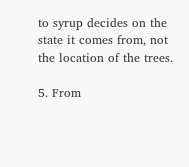to syrup decides on the state it comes from, not the location of the trees.

5. From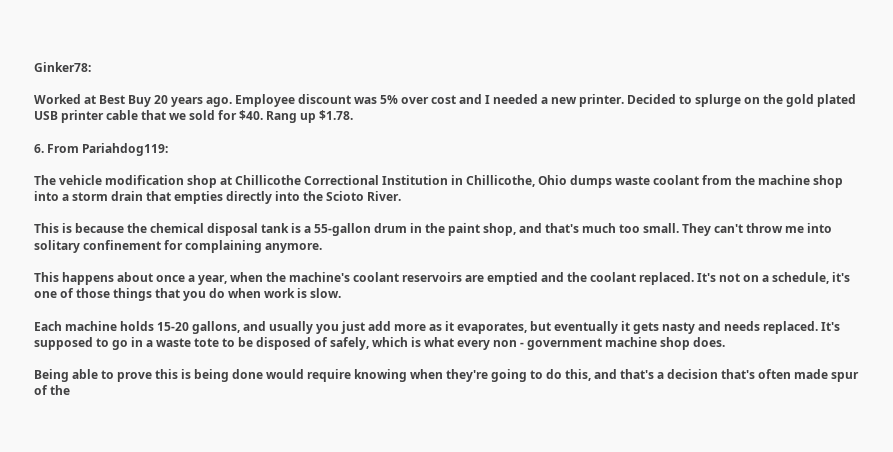Ginker78:

Worked at Best Buy 20 years ago. Employee discount was 5% over cost and I needed a new printer. Decided to splurge on the gold plated USB printer cable that we sold for $40. Rang up $1.78.

6. From Pariahdog119:

The vehicle modification shop at Chillicothe Correctional Institution in Chillicothe, Ohio dumps waste coolant from the machine shop into a storm drain that empties directly into the Scioto River.

This is because the chemical disposal tank is a 55-gallon drum in the paint shop, and that's much too small. They can't throw me into solitary confinement for complaining anymore.

This happens about once a year, when the machine's coolant reservoirs are emptied and the coolant replaced. It's not on a schedule, it's one of those things that you do when work is slow.

Each machine holds 15-20 gallons, and usually you just add more as it evaporates, but eventually it gets nasty and needs replaced. It's supposed to go in a waste tote to be disposed of safely, which is what every non - government machine shop does.

Being able to prove this is being done would require knowing when they're going to do this, and that's a decision that's often made spur of the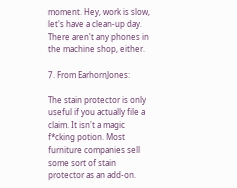moment. Hey, work is slow, let's have a clean-up day. There aren't any phones in the machine shop, either.

7. From EarhornJones:

The stain protector is only useful if you actually file a claim. It isn't a magic f*cking potion. Most furniture companies sell some sort of stain protector as an add-on.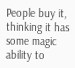People buy it, thinking it has some magic ability to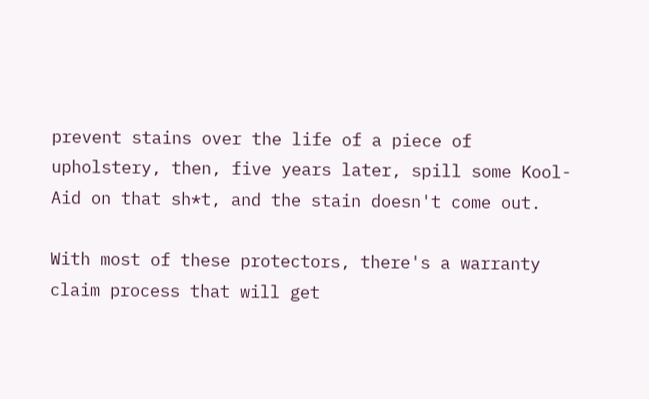prevent stains over the life of a piece of upholstery, then, five years later, spill some Kool-Aid on that sh*t, and the stain doesn't come out.

With most of these protectors, there's a warranty claim process that will get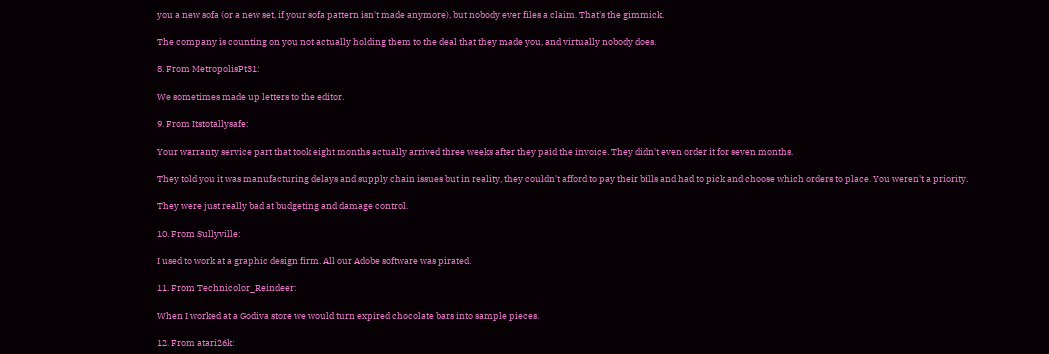you a new sofa (or a new set, if your sofa pattern isn't made anymore), but nobody ever files a claim. That's the gimmick.

The company is counting on you not actually holding them to the deal that they made you, and virtually nobody does.

8. From MetropolisPt31:

We sometimes made up letters to the editor.

9. From Itstotallysafe:

Your warranty service part that took eight months actually arrived three weeks after they paid the invoice. They didn't even order it for seven months.

They told you it was manufacturing delays and supply chain issues but in reality, they couldn't afford to pay their bills and had to pick and choose which orders to place. You weren't a priority.

They were just really bad at budgeting and damage control.

10. From Sullyville:

I used to work at a graphic design firm. All our Adobe software was pirated.

11. From Technicolor_Reindeer:

When I worked at a Godiva store we would turn expired chocolate bars into sample pieces.

12. From atari26k: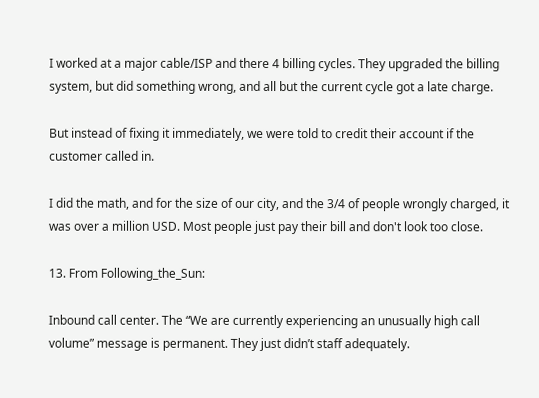I worked at a major cable/ISP and there 4 billing cycles. They upgraded the billing system, but did something wrong, and all but the current cycle got a late charge.

But instead of fixing it immediately, we were told to credit their account if the customer called in.

I did the math, and for the size of our city, and the 3/4 of people wrongly charged, it was over a million USD. Most people just pay their bill and don't look too close.

13. From Following_the_Sun:

Inbound call center. The “We are currently experiencing an unusually high call volume” message is permanent. They just didn’t staff adequately.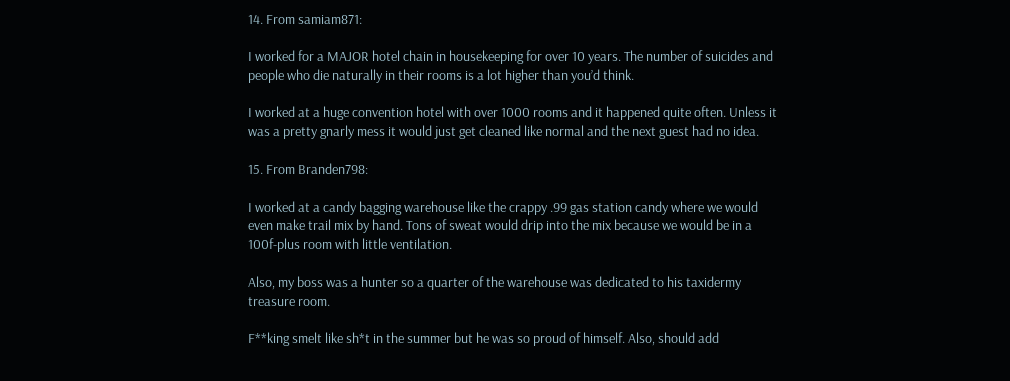14. From samiam871:

I worked for a MAJOR hotel chain in housekeeping for over 10 years. The number of suicides and people who die naturally in their rooms is a lot higher than you’d think.

I worked at a huge convention hotel with over 1000 rooms and it happened quite often. Unless it was a pretty gnarly mess it would just get cleaned like normal and the next guest had no idea.

15. From Branden798:

I worked at a candy bagging warehouse like the crappy .99 gas station candy where we would even make trail mix by hand. Tons of sweat would drip into the mix because we would be in a 100f-plus room with little ventilation.

Also, my boss was a hunter so a quarter of the warehouse was dedicated to his taxidermy treasure room.

F**king smelt like sh*t in the summer but he was so proud of himself. Also, should add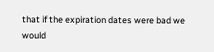that if the expiration dates were bad we would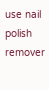use nail polish remover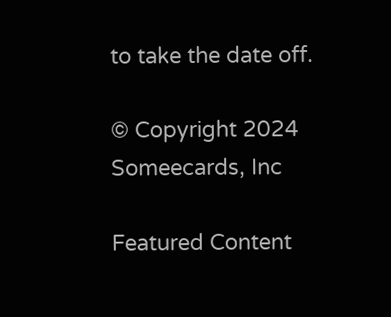to take the date off.

© Copyright 2024 Someecards, Inc

Featured Content